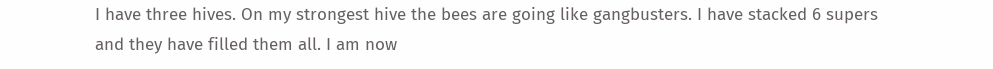I have three hives. On my strongest hive the bees are going like gangbusters. I have stacked 6 supers and they have filled them all. I am now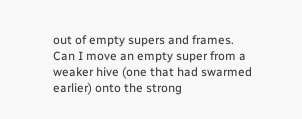out of empty supers and frames. Can I move an empty super from a weaker hive (one that had swarmed earlier) onto the strong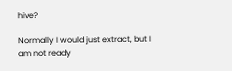hive?

Normally I would just extract, but I am not ready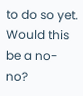to do so yet. Would this be a no-no?